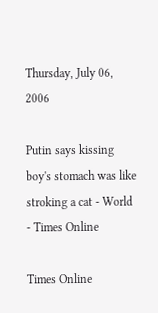Thursday, July 06, 2006

Putin says kissing boy's stomach was like stroking a cat - World - Times Online

Times Online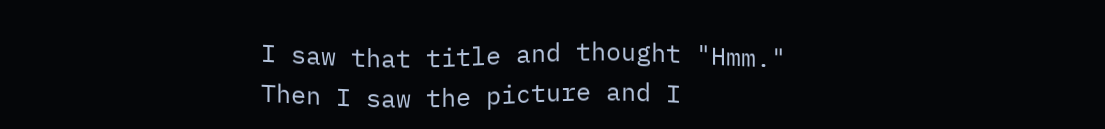I saw that title and thought "Hmm." Then I saw the picture and I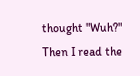thought "Wuh?" Then I read the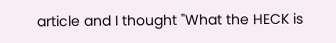article and I thought "What the HECK is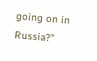going on in Russia?"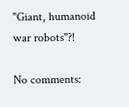"Giant, humanoid war robots"?!

No comments: